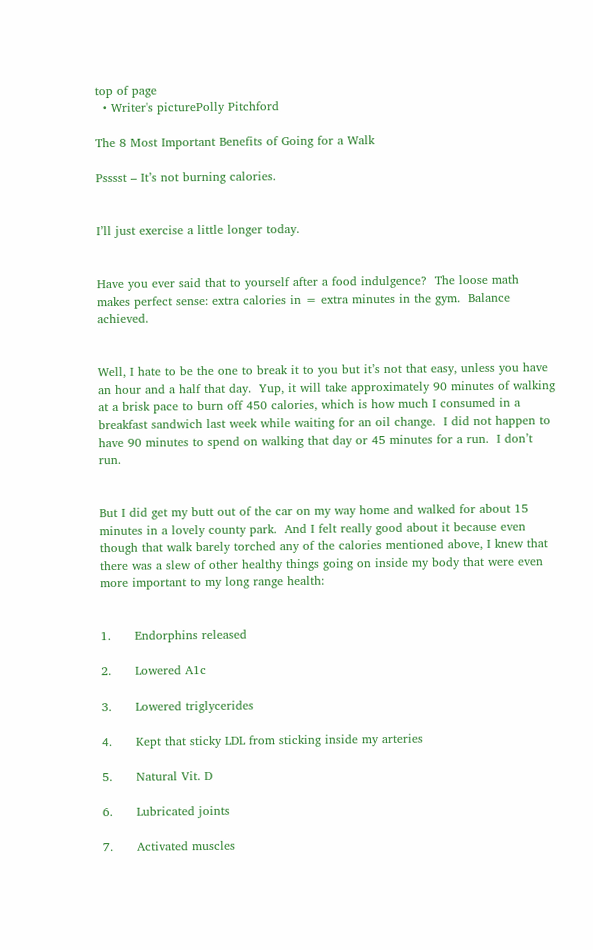top of page
  • Writer's picturePolly Pitchford

The 8 Most Important Benefits of Going for a Walk

Psssst – It’s not burning calories.


I’ll just exercise a little longer today.


Have you ever said that to yourself after a food indulgence?  The loose math makes perfect sense: extra calories in = extra minutes in the gym.  Balance achieved.


Well, I hate to be the one to break it to you but it’s not that easy, unless you have an hour and a half that day.  Yup, it will take approximately 90 minutes of walking at a brisk pace to burn off 450 calories, which is how much I consumed in a breakfast sandwich last week while waiting for an oil change.  I did not happen to have 90 minutes to spend on walking that day or 45 minutes for a run.  I don’t run.


But I did get my butt out of the car on my way home and walked for about 15 minutes in a lovely county park.  And I felt really good about it because even though that walk barely torched any of the calories mentioned above, I knew that there was a slew of other healthy things going on inside my body that were even more important to my long range health:


1.      Endorphins released

2.      Lowered A1c

3.      Lowered triglycerides

4.      Kept that sticky LDL from sticking inside my arteries

5.      Natural Vit. D

6.      Lubricated joints

7.      Activated muscles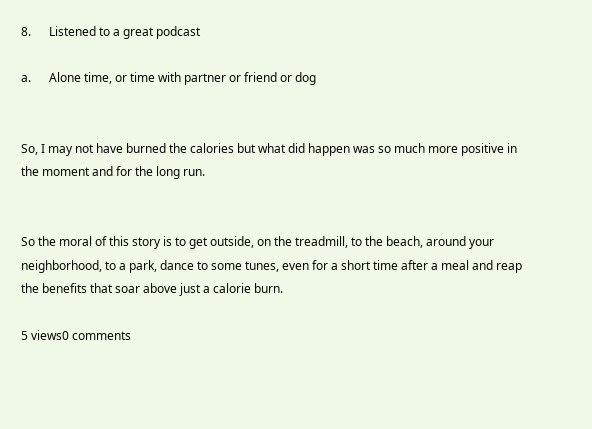8.      Listened to a great podcast

a.      Alone time, or time with partner or friend or dog


So, I may not have burned the calories but what did happen was so much more positive in the moment and for the long run.


So the moral of this story is to get outside, on the treadmill, to the beach, around your neighborhood, to a park, dance to some tunes, even for a short time after a meal and reap the benefits that soar above just a calorie burn.

5 views0 comments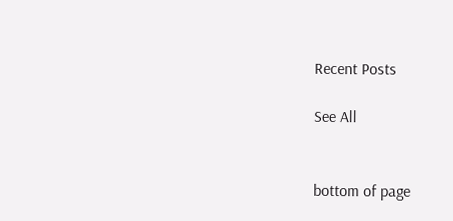Recent Posts

See All


bottom of page